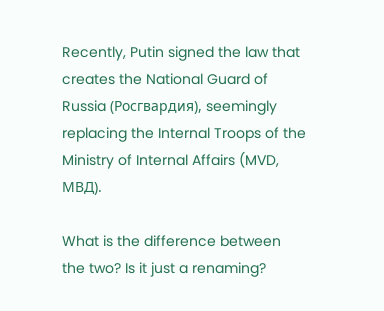Recently, Putin signed the law that creates the National Guard of Russia (Росгвардия), seemingly replacing the Internal Troops of the Ministry of Internal Affairs (MVD, МВД).

What is the difference between the two? Is it just a renaming?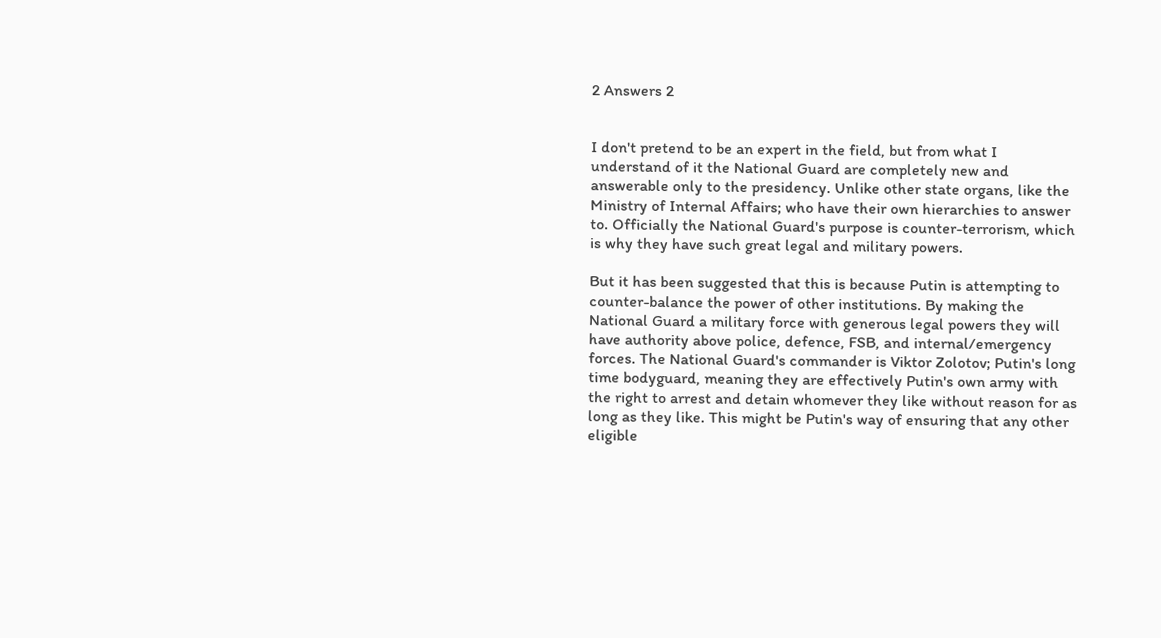2 Answers 2


I don't pretend to be an expert in the field, but from what I understand of it the National Guard are completely new and answerable only to the presidency. Unlike other state organs, like the Ministry of Internal Affairs; who have their own hierarchies to answer to. Officially the National Guard's purpose is counter-terrorism, which is why they have such great legal and military powers.

But it has been suggested that this is because Putin is attempting to counter-balance the power of other institutions. By making the National Guard a military force with generous legal powers they will have authority above police, defence, FSB, and internal/emergency forces. The National Guard's commander is Viktor Zolotov; Putin's long time bodyguard, meaning they are effectively Putin's own army with the right to arrest and detain whomever they like without reason for as long as they like. This might be Putin's way of ensuring that any other eligible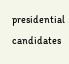presidential candidates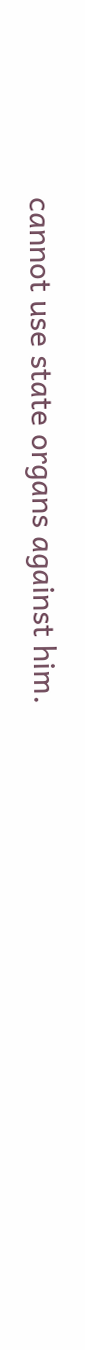cannot use state organs against him.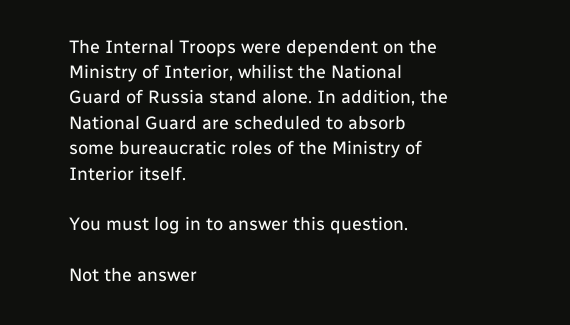The Internal Troops were dependent on the Ministry of Interior, whilist the National Guard of Russia stand alone. In addition, the National Guard are scheduled to absorb some bureaucratic roles of the Ministry of Interior itself.

You must log in to answer this question.

Not the answer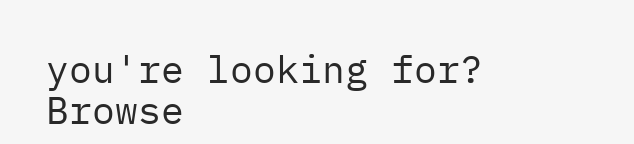you're looking for? Browse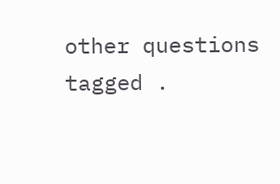other questions tagged .